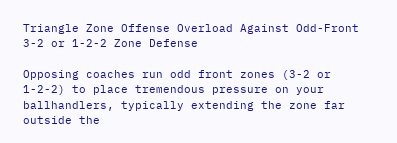Triangle Zone Offense Overload Against Odd-Front 3-2 or 1-2-2 Zone Defense

Opposing coaches run odd front zones (3-2 or 1-2-2) to place tremendous pressure on your ballhandlers, typically extending the zone far outside the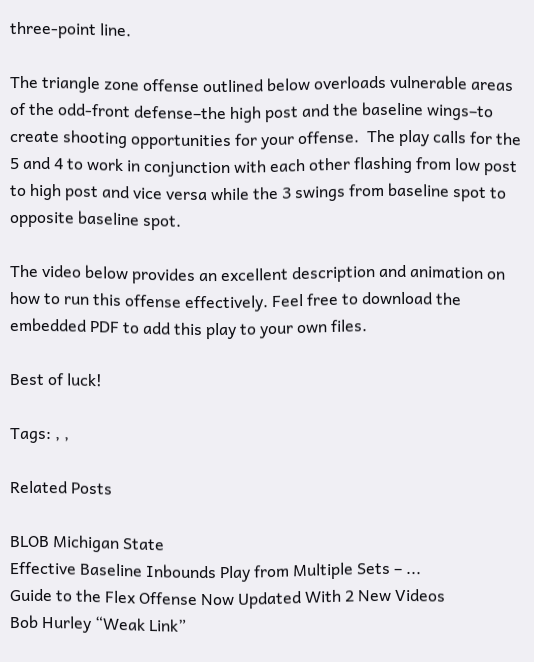three-point line.

The triangle zone offense outlined below overloads vulnerable areas of the odd-front defense–the high post and the baseline wings–to create shooting opportunities for your offense.  The play calls for the 5 and 4 to work in conjunction with each other flashing from low post to high post and vice versa while the 3 swings from baseline spot to opposite baseline spot.

The video below provides an excellent description and animation on how to run this offense effectively. Feel free to download the embedded PDF to add this play to your own files.

Best of luck!

Tags: , ,

Related Posts

BLOB Michigan State
Effective Baseline Inbounds Play from Multiple Sets – ...
Guide to the Flex Offense Now Updated With 2 New Videos
Bob Hurley “Weak Link”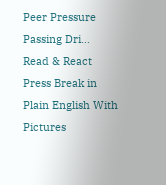Peer Pressure Passing Dri...
Read & React Press Break in Plain English With Pictures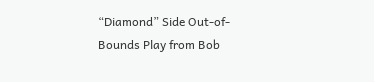“Diamond” Side Out-of-Bounds Play from Bob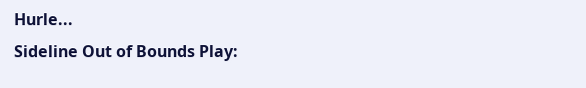Hurle...
Sideline Out of Bounds Play: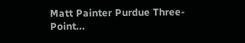Matt Painter Purdue Three-Point...